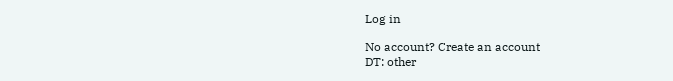Log in

No account? Create an account
DT: other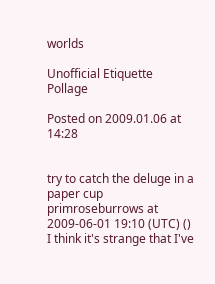worlds

Unofficial Etiquette Pollage

Posted on 2009.01.06 at 14:28


try to catch the deluge in a paper cup
primroseburrows at 2009-06-01 19:10 (UTC) ()
I think it's strange that I've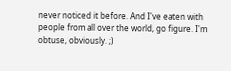never noticed it before. And I've eaten with people from all over the world, go figure. I'm obtuse, obviously. ;)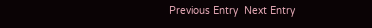Previous Entry  Next Entry